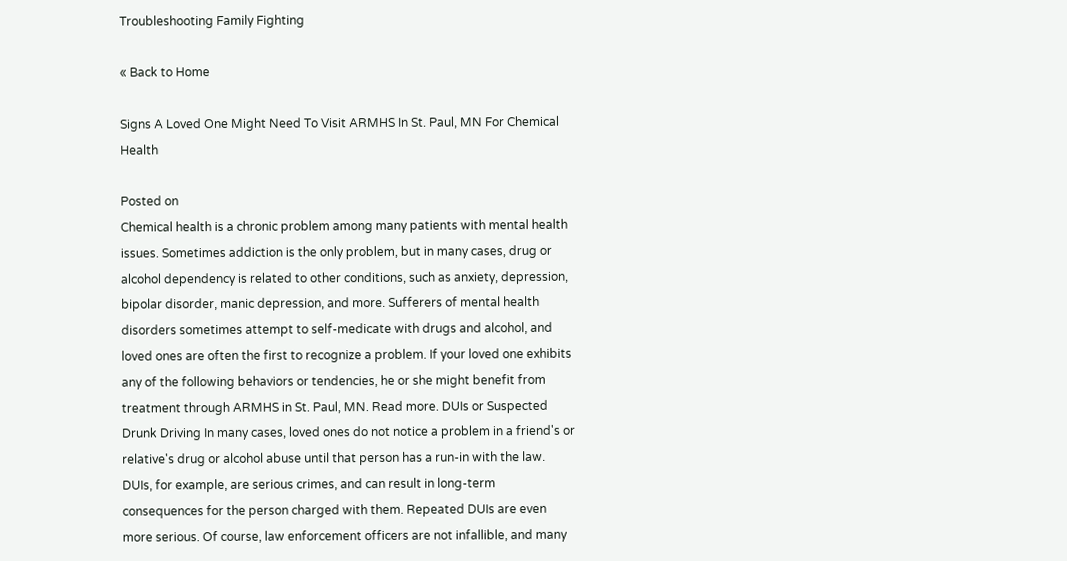Troubleshooting Family Fighting

« Back to Home

Signs A Loved One Might Need To Visit ARMHS In St. Paul, MN For Chemical Health

Posted on
Chemical health is a chronic problem among many patients with mental health issues. Sometimes addiction is the only problem, but in many cases, drug or alcohol dependency is related to other conditions, such as anxiety, depression, bipolar disorder, manic depression, and more. Sufferers of mental health disorders sometimes attempt to self-medicate with drugs and alcohol, and loved ones are often the first to recognize a problem. If your loved one exhibits any of the following behaviors or tendencies, he or she might benefit from treatment through ARMHS in St. Paul, MN. Read more. DUIs or Suspected Drunk Driving In many cases, loved ones do not notice a problem in a friend's or relative's drug or alcohol abuse until that person has a run-in with the law. DUIs, for example, are serious crimes, and can result in long-term consequences for the person charged with them. Repeated DUIs are even more serious. Of course, law enforcement officers are not infallible, and many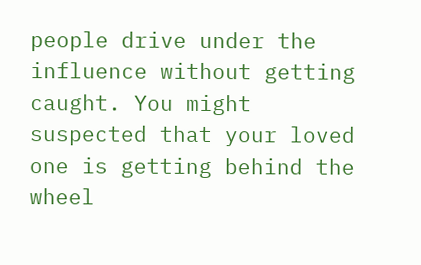people drive under the influence without getting caught. You might suspected that your loved one is getting behind the wheel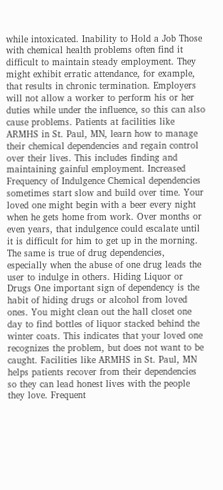while intoxicated. Inability to Hold a Job Those with chemical health problems often find it difficult to maintain steady employment. They might exhibit erratic attendance, for example, that results in chronic termination. Employers will not allow a worker to perform his or her duties while under the influence, so this can also cause problems. Patients at facilities like ARMHS in St. Paul, MN, learn how to manage their chemical dependencies and regain control over their lives. This includes finding and maintaining gainful employment. Increased Frequency of Indulgence Chemical dependencies sometimes start slow and build over time. Your loved one might begin with a beer every night when he gets home from work. Over months or even years, that indulgence could escalate until it is difficult for him to get up in the morning. The same is true of drug dependencies, especially when the abuse of one drug leads the user to indulge in others. Hiding Liquor or Drugs One important sign of dependency is the habit of hiding drugs or alcohol from loved ones. You might clean out the hall closet one day to find bottles of liquor stacked behind the winter coats. This indicates that your loved one recognizes the problem, but does not want to be caught. Facilities like ARMHS in St. Paul, MN helps patients recover from their dependencies so they can lead honest lives with the people they love. Frequent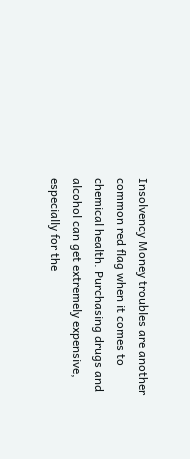Insolvency Money troubles are another common red flag when it comes to chemical health. Purchasing drugs and alcohol can get extremely expensive, especially for the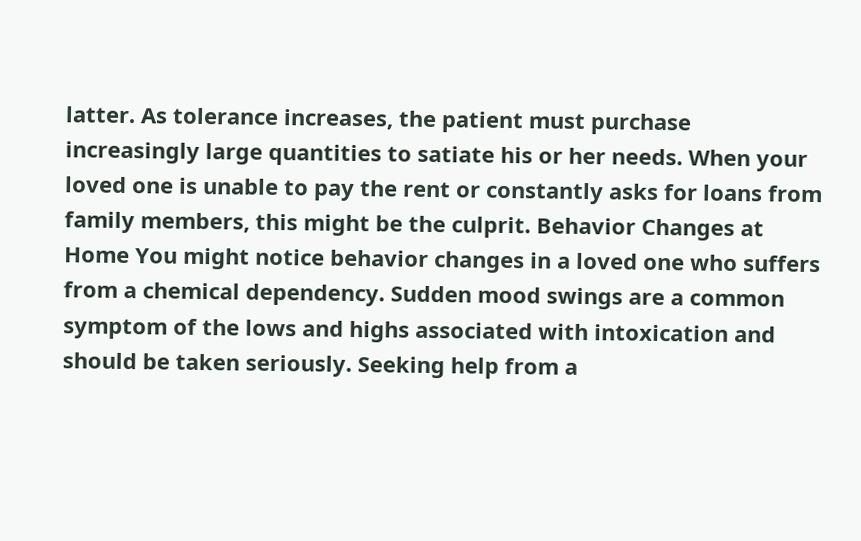latter. As tolerance increases, the patient must purchase increasingly large quantities to satiate his or her needs. When your loved one is unable to pay the rent or constantly asks for loans from family members, this might be the culprit. Behavior Changes at Home You might notice behavior changes in a loved one who suffers from a chemical dependency. Sudden mood swings are a common symptom of the lows and highs associated with intoxication and should be taken seriously. Seeking help from a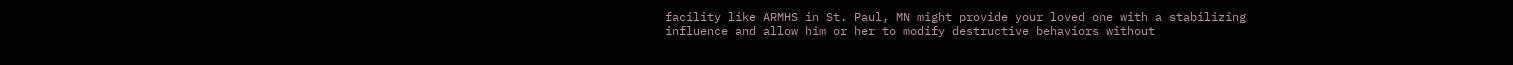facility like ARMHS in St. Paul, MN might provide your loved one with a stabilizing influence and allow him or her to modify destructive behaviors without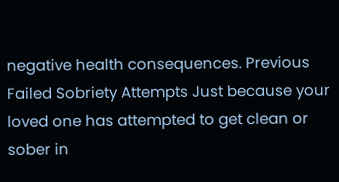negative health consequences. Previous Failed Sobriety Attempts Just because your loved one has attempted to get clean or sober in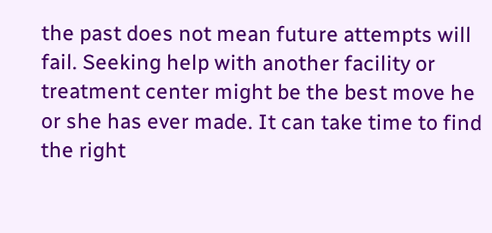the past does not mean future attempts will fail. Seeking help with another facility or treatment center might be the best move he or she has ever made. It can take time to find the right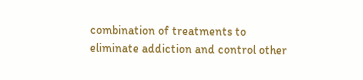combination of treatments to eliminate addiction and control other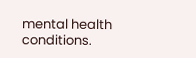mental health conditions.